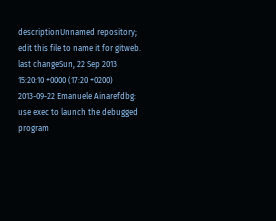descriptionUnnamed repository; edit this file to name it for gitweb.
last changeSun, 22 Sep 2013 15:20:10 +0000 (17:20 +0200)
2013-09-22 Emanuele Ainarefdbg: use exec to launch the debugged program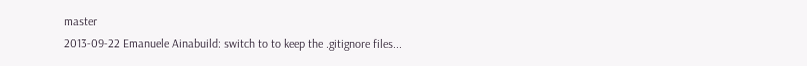master
2013-09-22 Emanuele Ainabuild: switch to to keep the .gitignore files...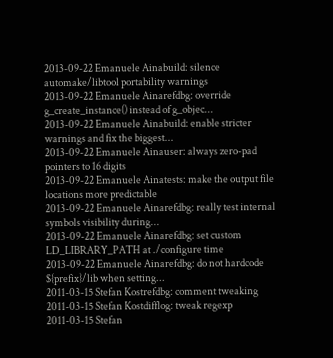2013-09-22 Emanuele Ainabuild: silence automake/libtool portability warnings
2013-09-22 Emanuele Ainarefdbg: override g_create_instance() instead of g_objec...
2013-09-22 Emanuele Ainabuild: enable stricter warnings and fix the biggest...
2013-09-22 Emanuele Ainauser: always zero-pad pointers to 16 digits
2013-09-22 Emanuele Ainatests: make the output file locations more predictable
2013-09-22 Emanuele Ainarefdbg: really test internal symbols visibility during...
2013-09-22 Emanuele Ainarefdbg: set custom LD_LIBRARY_PATH at ./configure time
2013-09-22 Emanuele Ainarefdbg: do not hardcode ${prefix}/lib when setting...
2011-03-15 Stefan Kostrefdbg: comment tweaking
2011-03-15 Stefan Kostdifflog: tweak regexp
2011-03-15 Stefan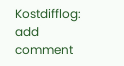Kostdifflog: add comment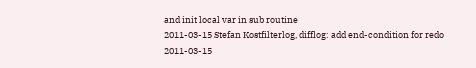and init local var in sub routine
2011-03-15 Stefan Kostfilterlog, difflog: add end-condition for redo
2011-03-15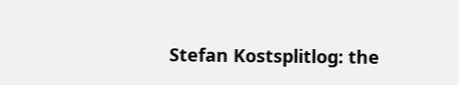Stefan Kostsplitlog: the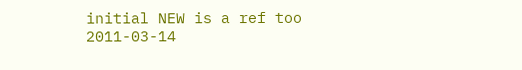initial NEW is a ref too
2011-03-14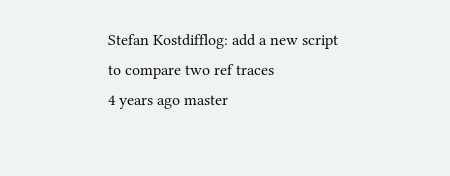Stefan Kostdifflog: add a new script to compare two ref traces
4 years ago master